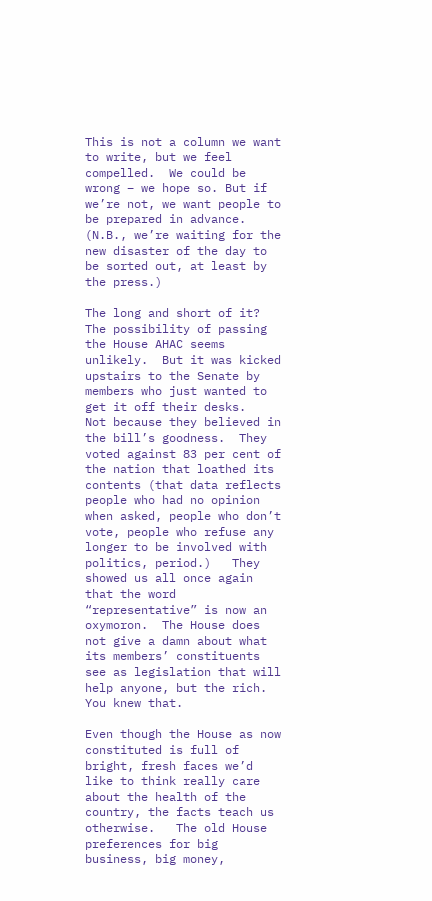This is not a column we want to write, but we feel compelled.  We could be wrong – we hope so. But if we’re not, we want people to be prepared in advance.  (N.B., we’re waiting for the new disaster of the day to be sorted out, at least by the press.)

The long and short of it?   The possibility of passing the House AHAC seems unlikely.  But it was kicked upstairs to the Senate by members who just wanted to get it off their desks.   Not because they believed in the bill’s goodness.  They voted against 83 per cent of the nation that loathed its contents (that data reflects people who had no opinion when asked, people who don’t vote, people who refuse any longer to be involved with politics, period.)   They showed us all once again that the word “representative” is now an oxymoron.  The House does not give a damn about what its members’ constituents see as legislation that will help anyone, but the rich.   You knew that.

Even though the House as now constituted is full of bright, fresh faces we’d like to think really care about the health of the country, the facts teach us otherwise.   The old House preferences for big business, big money,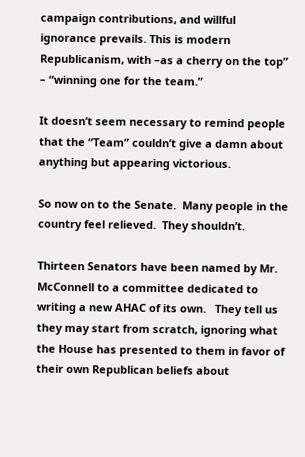campaign contributions, and willful ignorance prevails. This is modern Republicanism, with –as a cherry on the top” – “winning one for the team.”

It doesn’t seem necessary to remind people that the “Team” couldn’t give a damn about anything but appearing victorious.

So now on to the Senate.  Many people in the country feel relieved.  They shouldn’t.

Thirteen Senators have been named by Mr. McConnell to a committee dedicated to writing a new AHAC of its own.   They tell us they may start from scratch, ignoring what the House has presented to them in favor of their own Republican beliefs about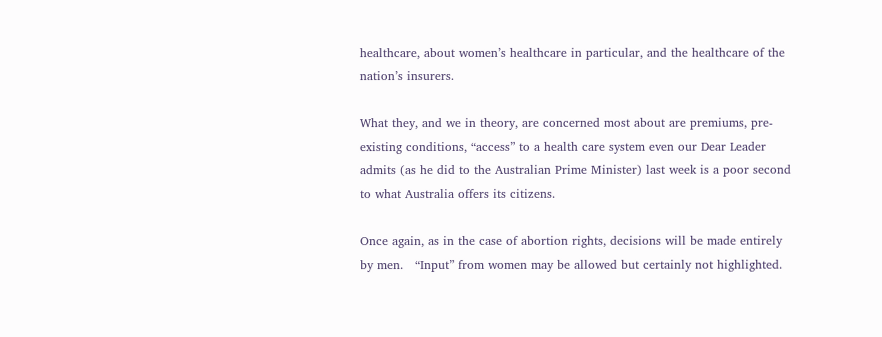healthcare, about women’s healthcare in particular, and the healthcare of the nation’s insurers.

What they, and we in theory, are concerned most about are premiums, pre-existing conditions, “access” to a health care system even our Dear Leader admits (as he did to the Australian Prime Minister) last week is a poor second to what Australia offers its citizens.

Once again, as in the case of abortion rights, decisions will be made entirely by men.   “Input” from women may be allowed but certainly not highlighted.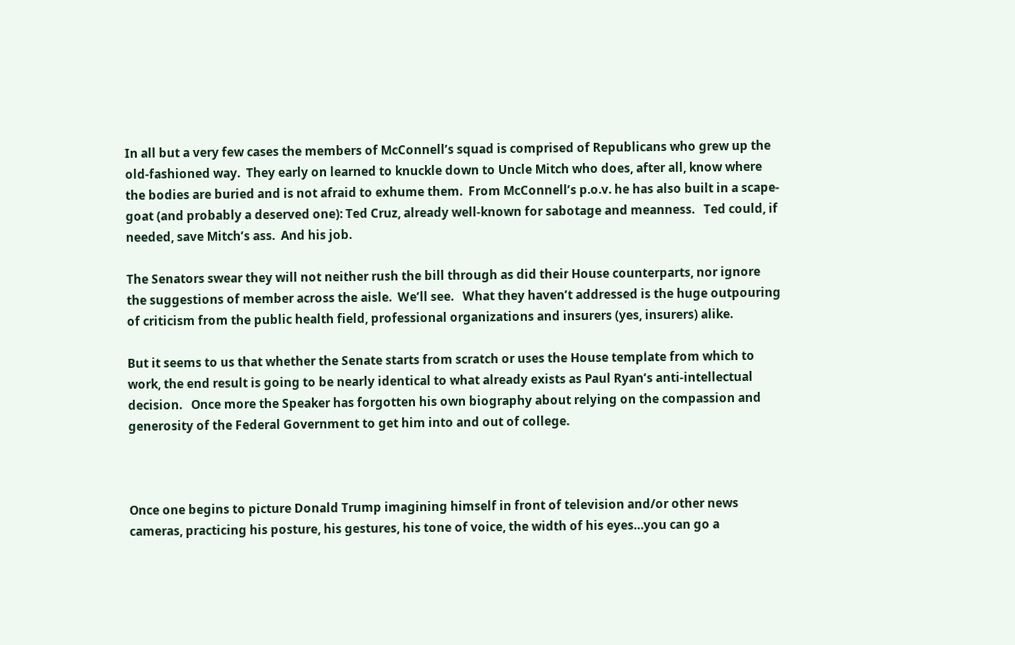In all but a very few cases the members of McConnell’s squad is comprised of Republicans who grew up the old-fashioned way.  They early on learned to knuckle down to Uncle Mitch who does, after all, know where the bodies are buried and is not afraid to exhume them.  From McConnell’s p.o.v. he has also built in a scape-goat (and probably a deserved one): Ted Cruz, already well-known for sabotage and meanness.   Ted could, if needed, save Mitch’s ass.  And his job.

The Senators swear they will not neither rush the bill through as did their House counterparts, nor ignore the suggestions of member across the aisle.  We’ll see.   What they haven’t addressed is the huge outpouring of criticism from the public health field, professional organizations and insurers (yes, insurers) alike.

But it seems to us that whether the Senate starts from scratch or uses the House template from which to work, the end result is going to be nearly identical to what already exists as Paul Ryan’s anti-intellectual decision.   Once more the Speaker has forgotten his own biography about relying on the compassion and generosity of the Federal Government to get him into and out of college.



Once one begins to picture Donald Trump imagining himself in front of television and/or other news cameras, practicing his posture, his gestures, his tone of voice, the width of his eyes…you can go a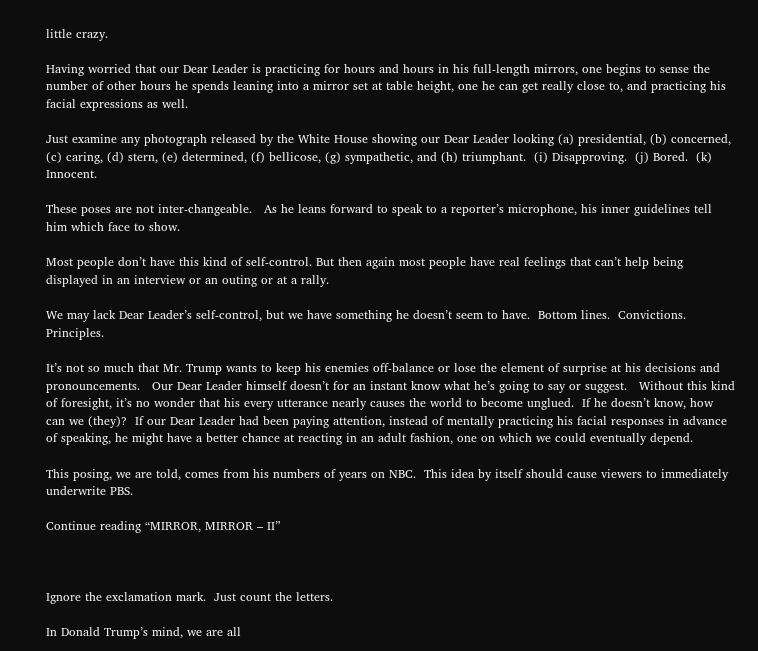little crazy.

Having worried that our Dear Leader is practicing for hours and hours in his full-length mirrors, one begins to sense the number of other hours he spends leaning into a mirror set at table height, one he can get really close to, and practicing his facial expressions as well.

Just examine any photograph released by the White House showing our Dear Leader looking (a) presidential, (b) concerned, (c) caring, (d) stern, (e) determined, (f) bellicose, (g) sympathetic, and (h) triumphant.  (i) Disapproving.  (j) Bored.  (k) Innocent.

These poses are not inter-changeable.   As he leans forward to speak to a reporter’s microphone, his inner guidelines tell him which face to show.

Most people don’t have this kind of self-control. But then again most people have real feelings that can’t help being displayed in an interview or an outing or at a rally.

We may lack Dear Leader’s self-control, but we have something he doesn’t seem to have.  Bottom lines.  Convictions.   Principles.

It’s not so much that Mr. Trump wants to keep his enemies off-balance or lose the element of surprise at his decisions and pronouncements.   Our Dear Leader himself doesn’t for an instant know what he’s going to say or suggest.   Without this kind of foresight, it’s no wonder that his every utterance nearly causes the world to become unglued.  If he doesn’t know, how can we (they)?  If our Dear Leader had been paying attention, instead of mentally practicing his facial responses in advance of speaking, he might have a better chance at reacting in an adult fashion, one on which we could eventually depend.

This posing, we are told, comes from his numbers of years on NBC.  This idea by itself should cause viewers to immediately underwrite PBS.

Continue reading “MIRROR, MIRROR – II”



Ignore the exclamation mark.  Just count the letters.

In Donald Trump’s mind, we are all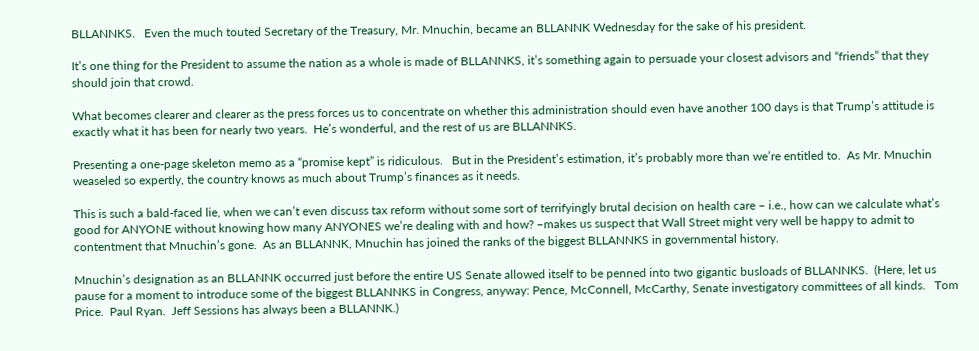BLLANNKS.   Even the much touted Secretary of the Treasury, Mr. Mnuchin, became an BLLANNK Wednesday for the sake of his president.

It’s one thing for the President to assume the nation as a whole is made of BLLANNKS, it’s something again to persuade your closest advisors and “friends” that they should join that crowd.

What becomes clearer and clearer as the press forces us to concentrate on whether this administration should even have another 100 days is that Trump’s attitude is exactly what it has been for nearly two years.  He’s wonderful, and the rest of us are BLLANNKS.

Presenting a one-page skeleton memo as a “promise kept” is ridiculous.   But in the President’s estimation, it’s probably more than we’re entitled to.  As Mr. Mnuchin weaseled so expertly, the country knows as much about Trump’s finances as it needs.

This is such a bald-faced lie, when we can’t even discuss tax reform without some sort of terrifyingly brutal decision on health care – i.e., how can we calculate what’s good for ANYONE without knowing how many ANYONES we’re dealing with and how? –makes us suspect that Wall Street might very well be happy to admit to contentment that Mnuchin’s gone.  As an BLLANNK, Mnuchin has joined the ranks of the biggest BLLANNKS in governmental history.

Mnuchin’s designation as an BLLANNK occurred just before the entire US Senate allowed itself to be penned into two gigantic busloads of BLLANNKS.  (Here, let us pause for a moment to introduce some of the biggest BLLANNKS in Congress, anyway: Pence, McConnell, McCarthy, Senate investigatory committees of all kinds.   Tom Price.  Paul Ryan.  Jeff Sessions has always been a BLLANNK.)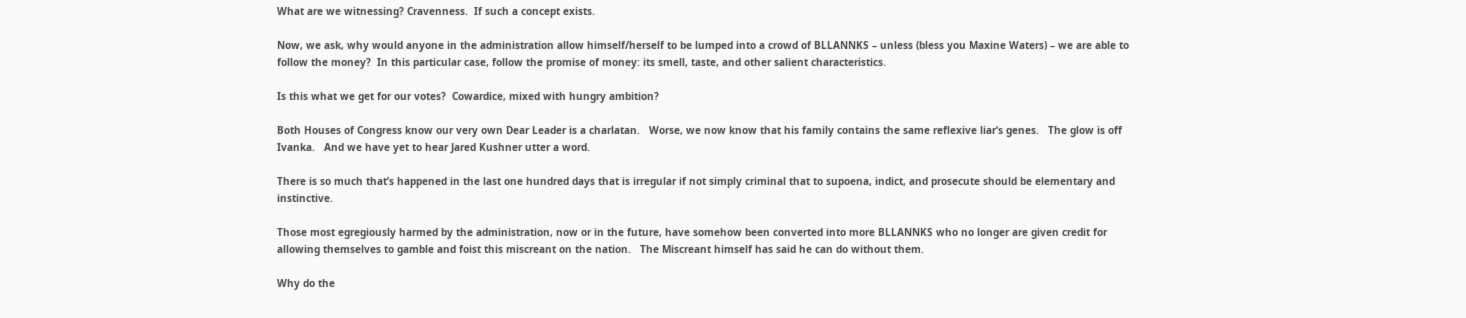What are we witnessing? Cravenness.  If such a concept exists.

Now, we ask, why would anyone in the administration allow himself/herself to be lumped into a crowd of BLLANNKS – unless (bless you Maxine Waters) – we are able to follow the money?  In this particular case, follow the promise of money: its smell, taste, and other salient characteristics.

Is this what we get for our votes?  Cowardice, mixed with hungry ambition?

Both Houses of Congress know our very own Dear Leader is a charlatan.   Worse, we now know that his family contains the same reflexive liar’s genes.   The glow is off Ivanka.   And we have yet to hear Jared Kushner utter a word.

There is so much that’s happened in the last one hundred days that is irregular if not simply criminal that to supoena, indict, and prosecute should be elementary and instinctive.

Those most egregiously harmed by the administration, now or in the future, have somehow been converted into more BLLANNKS who no longer are given credit for allowing themselves to gamble and foist this miscreant on the nation.   The Miscreant himself has said he can do without them.

Why do the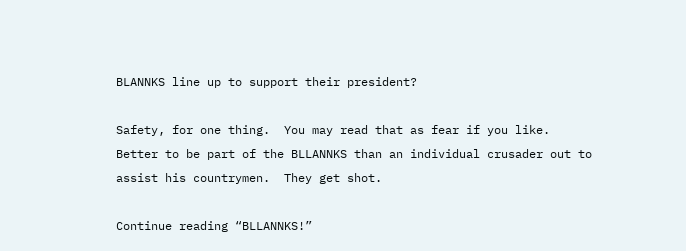BLANNKS line up to support their president?

Safety, for one thing.  You may read that as fear if you like.   Better to be part of the BLLANNKS than an individual crusader out to assist his countrymen.  They get shot.

Continue reading “BLLANNKS!”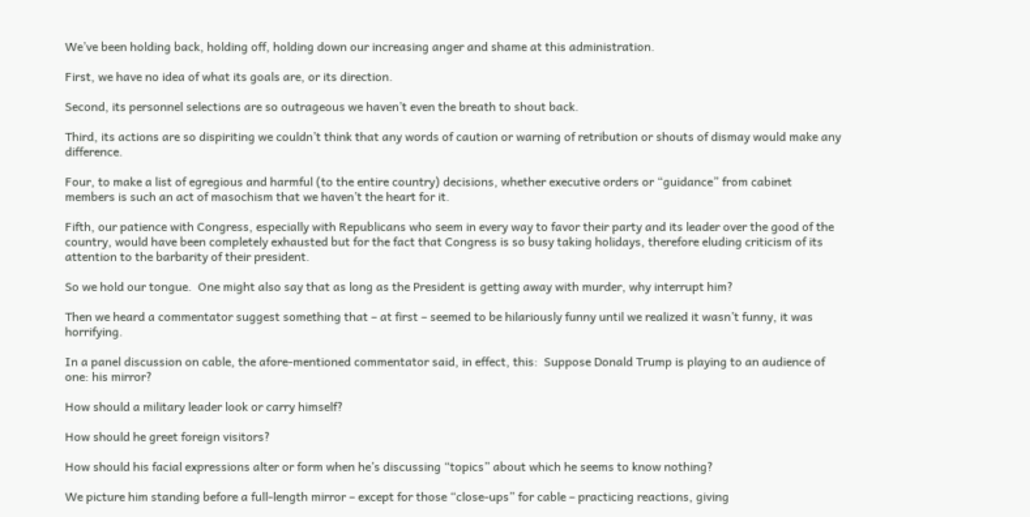We’ve been holding back, holding off, holding down our increasing anger and shame at this administration.

First, we have no idea of what its goals are, or its direction.

Second, its personnel selections are so outrageous we haven’t even the breath to shout back.

Third, its actions are so dispiriting we couldn’t think that any words of caution or warning of retribution or shouts of dismay would make any difference.

Four, to make a list of egregious and harmful (to the entire country) decisions, whether executive orders or “guidance” from cabinet members is such an act of masochism that we haven’t the heart for it.

Fifth, our patience with Congress, especially with Republicans who seem in every way to favor their party and its leader over the good of the country, would have been completely exhausted but for the fact that Congress is so busy taking holidays, therefore eluding criticism of its attention to the barbarity of their president.

So we hold our tongue.  One might also say that as long as the President is getting away with murder, why interrupt him?

Then we heard a commentator suggest something that – at first – seemed to be hilariously funny until we realized it wasn’t funny, it was horrifying.

In a panel discussion on cable, the afore-mentioned commentator said, in effect, this:  Suppose Donald Trump is playing to an audience of one: his mirror?

How should a military leader look or carry himself?

How should he greet foreign visitors?

How should his facial expressions alter or form when he’s discussing “topics” about which he seems to know nothing?

We picture him standing before a full-length mirror – except for those “close-ups” for cable – practicing reactions, giving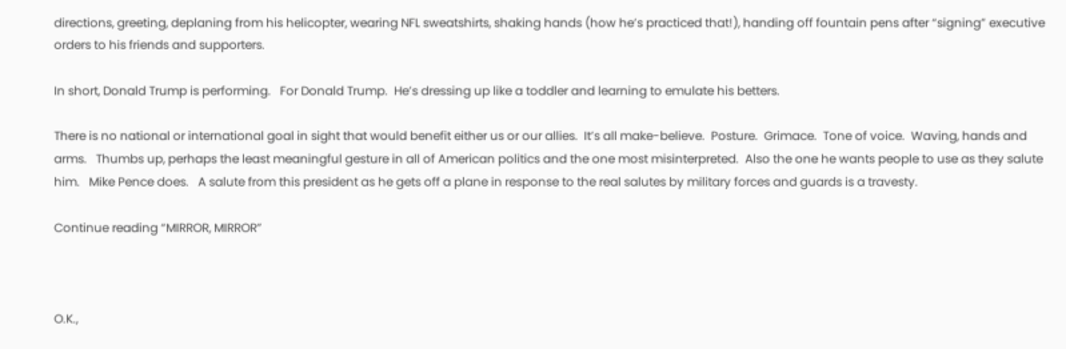directions, greeting, deplaning from his helicopter, wearing NFL sweatshirts, shaking hands (how he’s practiced that!), handing off fountain pens after “signing” executive orders to his friends and supporters.

In short, Donald Trump is performing.   For Donald Trump.  He’s dressing up like a toddler and learning to emulate his betters.

There is no national or international goal in sight that would benefit either us or our allies.  It’s all make-believe.  Posture.  Grimace.  Tone of voice.  Waving, hands and arms.   Thumbs up, perhaps the least meaningful gesture in all of American politics and the one most misinterpreted.  Also the one he wants people to use as they salute him.   Mike Pence does.   A salute from this president as he gets off a plane in response to the real salutes by military forces and guards is a travesty.

Continue reading “MIRROR, MIRROR”



O.K.,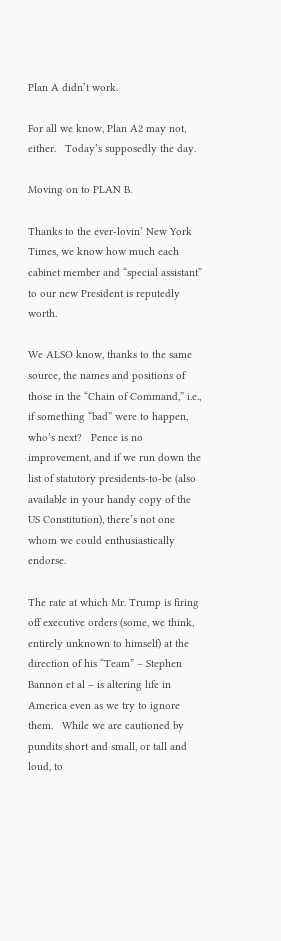Plan A didn’t work.

For all we know, Plan A2 may not, either.   Today’s supposedly the day.

Moving on to PLAN B.

Thanks to the ever-lovin’ New York Times, we know how much each cabinet member and “special assistant” to our new President is reputedly worth.

We ALSO know, thanks to the same source, the names and positions of those in the “Chain of Command,” i.e., if something “bad” were to happen, who’s next?   Pence is no improvement, and if we run down the list of statutory presidents-to-be (also available in your handy copy of the US Constitution), there’s not one whom we could enthusiastically endorse.

The rate at which Mr. Trump is firing off executive orders (some, we think, entirely unknown to himself) at the direction of his “Team” – Stephen Bannon et al – is altering life in America even as we try to ignore them.   While we are cautioned by pundits short and small, or tall and loud, to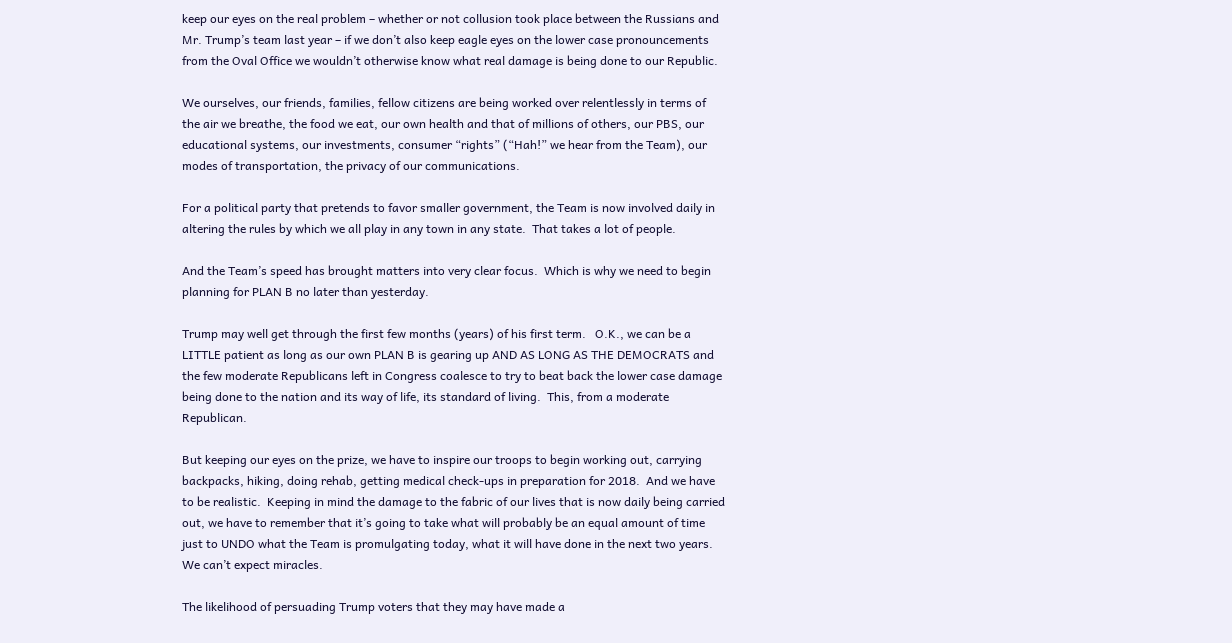keep our eyes on the real problem – whether or not collusion took place between the Russians and Mr. Trump’s team last year – if we don’t also keep eagle eyes on the lower case pronouncements from the Oval Office we wouldn’t otherwise know what real damage is being done to our Republic.

We ourselves, our friends, families, fellow citizens are being worked over relentlessly in terms of the air we breathe, the food we eat, our own health and that of millions of others, our PBS, our educational systems, our investments, consumer “rights” (“Hah!” we hear from the Team), our modes of transportation, the privacy of our communications.

For a political party that pretends to favor smaller government, the Team is now involved daily in altering the rules by which we all play in any town in any state.  That takes a lot of people.

And the Team’s speed has brought matters into very clear focus.  Which is why we need to begin planning for PLAN B no later than yesterday.

Trump may well get through the first few months (years) of his first term.   O.K., we can be a LITTLE patient as long as our own PLAN B is gearing up AND AS LONG AS THE DEMOCRATS and the few moderate Republicans left in Congress coalesce to try to beat back the lower case damage being done to the nation and its way of life, its standard of living.  This, from a moderate Republican.

But keeping our eyes on the prize, we have to inspire our troops to begin working out, carrying backpacks, hiking, doing rehab, getting medical check-ups in preparation for 2018.  And we have to be realistic.  Keeping in mind the damage to the fabric of our lives that is now daily being carried out, we have to remember that it’s going to take what will probably be an equal amount of time just to UNDO what the Team is promulgating today, what it will have done in the next two years.  We can’t expect miracles.

The likelihood of persuading Trump voters that they may have made a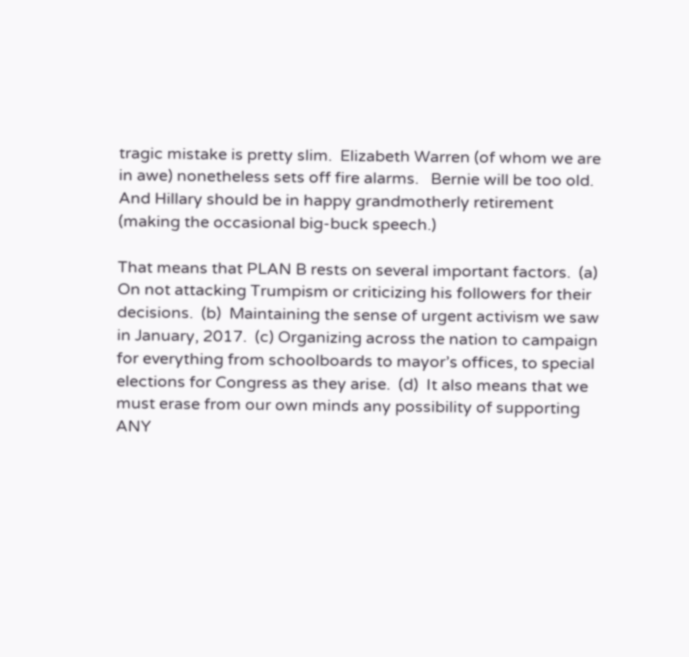tragic mistake is pretty slim.  Elizabeth Warren (of whom we are in awe) nonetheless sets off fire alarms.   Bernie will be too old.   And Hillary should be in happy grandmotherly retirement (making the occasional big-buck speech.)

That means that PLAN B rests on several important factors.  (a)  On not attacking Trumpism or criticizing his followers for their decisions.  (b)  Maintaining the sense of urgent activism we saw in January, 2017.  (c) Organizing across the nation to campaign for everything from schoolboards to mayor’s offices, to special elections for Congress as they arise.  (d)  It also means that we must erase from our own minds any possibility of supporting ANY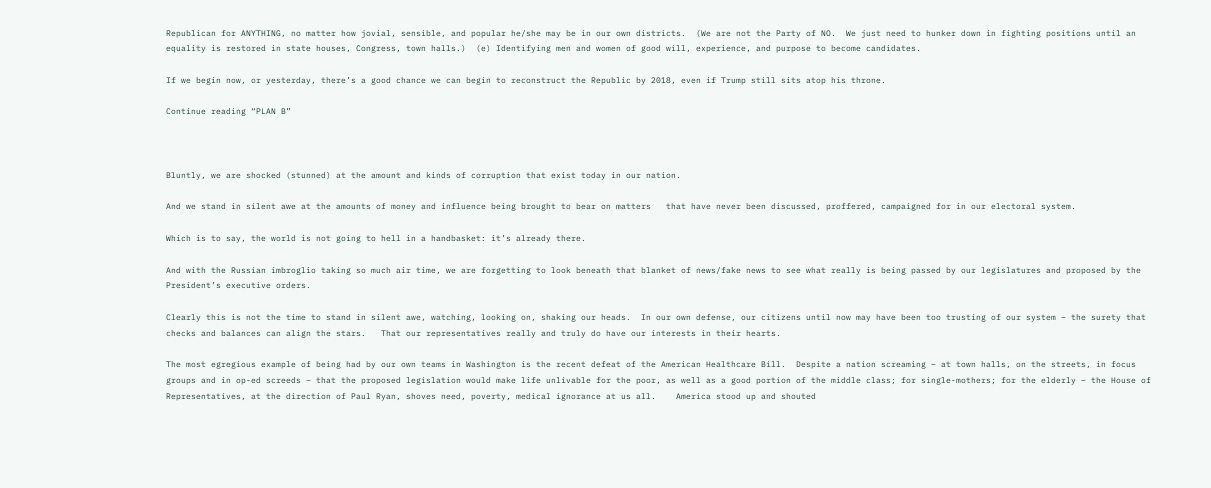Republican for ANYTHING, no matter how jovial, sensible, and popular he/she may be in our own districts.  (We are not the Party of NO.  We just need to hunker down in fighting positions until an equality is restored in state houses, Congress, town halls.)  (e) Identifying men and women of good will, experience, and purpose to become candidates.

If we begin now, or yesterday, there’s a good chance we can begin to reconstruct the Republic by 2018, even if Trump still sits atop his throne.

Continue reading “PLAN B”



Bluntly, we are shocked (stunned) at the amount and kinds of corruption that exist today in our nation.

And we stand in silent awe at the amounts of money and influence being brought to bear on matters   that have never been discussed, proffered, campaigned for in our electoral system.

Which is to say, the world is not going to hell in a handbasket: it’s already there.

And with the Russian imbroglio taking so much air time, we are forgetting to look beneath that blanket of news/fake news to see what really is being passed by our legislatures and proposed by the President’s executive orders.

Clearly this is not the time to stand in silent awe, watching, looking on, shaking our heads.  In our own defense, our citizens until now may have been too trusting of our system – the surety that checks and balances can align the stars.   That our representatives really and truly do have our interests in their hearts.

The most egregious example of being had by our own teams in Washington is the recent defeat of the American Healthcare Bill.  Despite a nation screaming – at town halls, on the streets, in focus groups and in op-ed screeds – that the proposed legislation would make life unlivable for the poor, as well as a good portion of the middle class; for single-mothers; for the elderly – the House of Representatives, at the direction of Paul Ryan, shoves need, poverty, medical ignorance at us all.    America stood up and shouted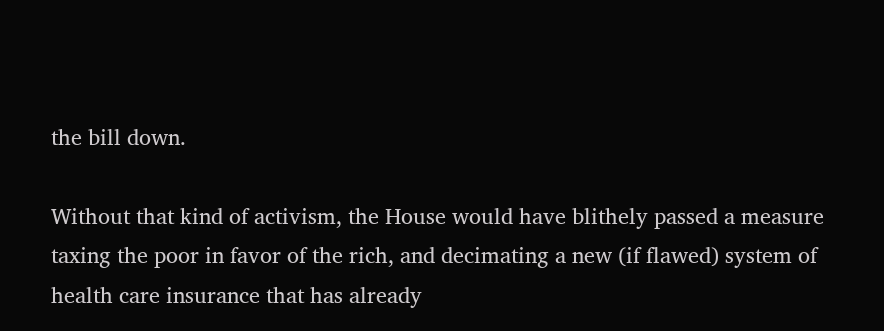the bill down.

Without that kind of activism, the House would have blithely passed a measure taxing the poor in favor of the rich, and decimating a new (if flawed) system of health care insurance that has already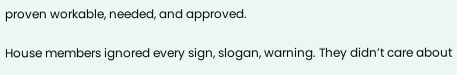proven workable, needed, and approved.

House members ignored every sign, slogan, warning. They didn’t care about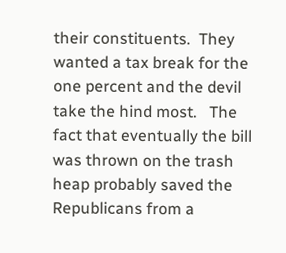their constituents.  They wanted a tax break for the one percent and the devil take the hind most.   The fact that eventually the bill was thrown on the trash heap probably saved the Republicans from a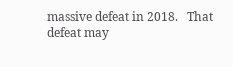massive defeat in 2018.   That defeat may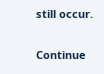still occur.

Continue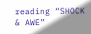reading “SHOCK & AWE”